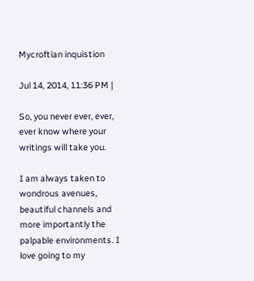Mycroftian inquistion

Jul 14, 2014, 11:36 PM |

So, you never ever, ever, ever know where your writings will take you.

I am always taken to wondrous avenues, beautiful channels and more importantly the palpable environments. I love going to my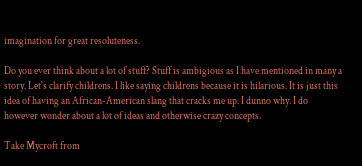imagination for great resoluteness.

Do you ever think about a lot of stuff? Stuff is ambigious as I have mentioned in many a story. Let's clarify childrens. I like saying childrens because it is hilarious. It is just this idea of having an African-American slang that cracks me up. I dunno why. I do however wonder about a lot of ideas and otherwise crazy concepts.

Take Mycroft from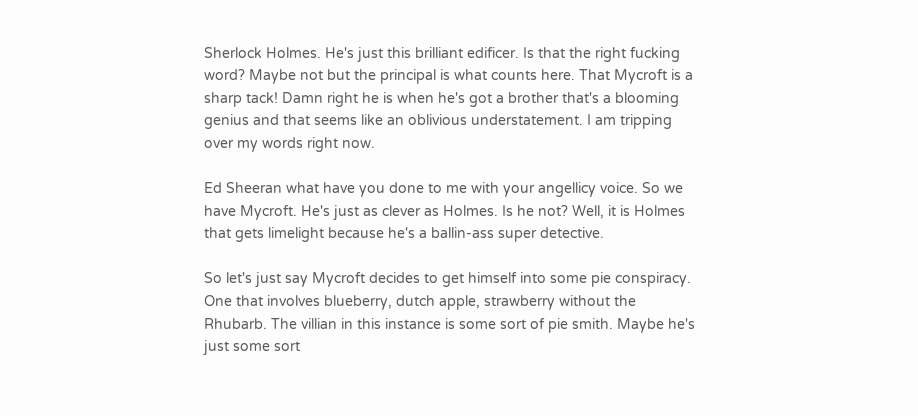Sherlock Holmes. He's just this brilliant edificer. Is that the right fucking word? Maybe not but the principal is what counts here. That Mycroft is a sharp tack! Damn right he is when he's got a brother that's a blooming genius and that seems like an oblivious understatement. I am tripping over my words right now.

Ed Sheeran what have you done to me with your angellicy voice. So we have Mycroft. He's just as clever as Holmes. Is he not? Well, it is Holmes that gets limelight because he's a ballin-ass super detective.

So let's just say Mycroft decides to get himself into some pie conspiracy. One that involves blueberry, dutch apple, strawberry without the Rhubarb. The villian in this instance is some sort of pie smith. Maybe he's just some sort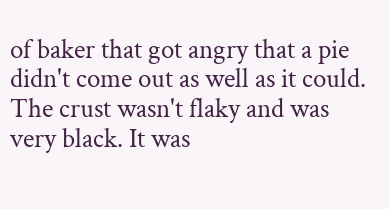of baker that got angry that a pie didn't come out as well as it could. The crust wasn't flaky and was very black. It was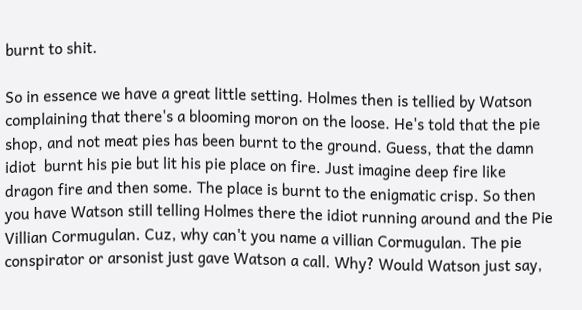burnt to shit.

So in essence we have a great little setting. Holmes then is tellied by Watson complaining that there's a blooming moron on the loose. He's told that the pie shop, and not meat pies has been burnt to the ground. Guess, that the damn idiot  burnt his pie but lit his pie place on fire. Just imagine deep fire like dragon fire and then some. The place is burnt to the enigmatic crisp. So then you have Watson still telling Holmes there the idiot running around and the Pie Villian Cormugulan. Cuz, why can't you name a villian Cormugulan. The pie conspirator or arsonist just gave Watson a call. Why? Would Watson just say,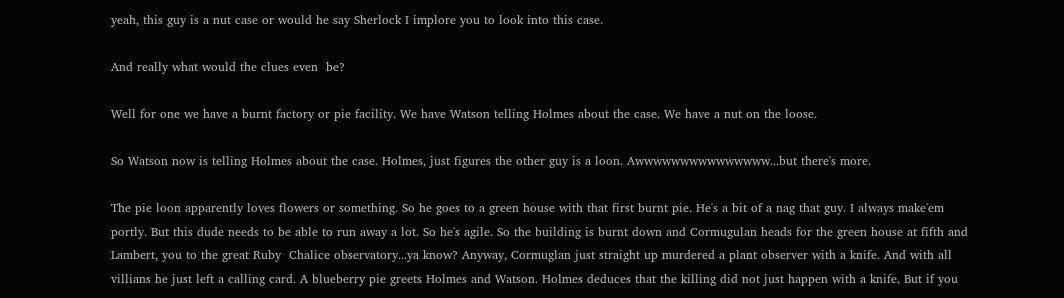yeah, this guy is a nut case or would he say Sherlock I implore you to look into this case.

And really what would the clues even  be?

Well for one we have a burnt factory or pie facility. We have Watson telling Holmes about the case. We have a nut on the loose.

So Watson now is telling Holmes about the case. Holmes, just figures the other guy is a loon. Awwwwwwwwwwwwwww...but there's more.

The pie loon apparently loves flowers or something. So he goes to a green house with that first burnt pie. He's a bit of a nag that guy. I always make'em portly. But this dude needs to be able to run away a lot. So he's agile. So the building is burnt down and Cormugulan heads for the green house at fifth and Lambert, you to the great Ruby  Chalice observatory...ya know? Anyway, Cormuglan just straight up murdered a plant observer with a knife. And with all villians he just left a calling card. A blueberry pie greets Holmes and Watson. Holmes deduces that the killing did not just happen with a knife. But if you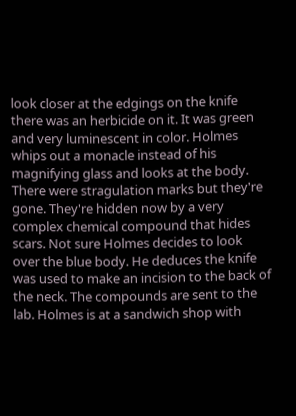look closer at the edgings on the knife there was an herbicide on it. It was green and very luminescent in color. Holmes whips out a monacle instead of his magnifying glass and looks at the body. There were stragulation marks but they're gone. They're hidden now by a very complex chemical compound that hides scars. Not sure Holmes decides to look over the blue body. He deduces the knife was used to make an incision to the back of the neck. The compounds are sent to the lab. Holmes is at a sandwich shop with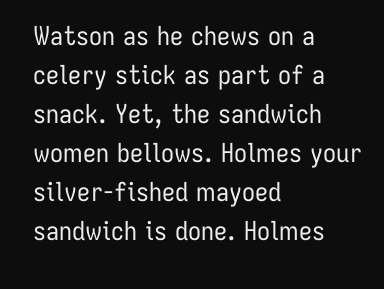Watson as he chews on a celery stick as part of a snack. Yet, the sandwich women bellows. Holmes your silver-fished mayoed sandwich is done. Holmes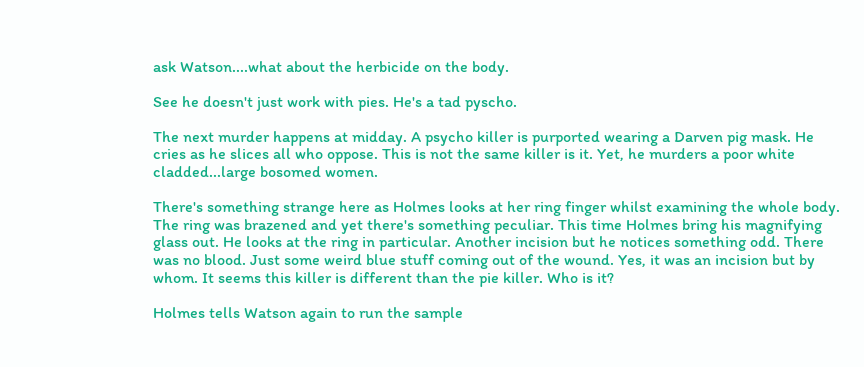ask Watson....what about the herbicide on the body.

See he doesn't just work with pies. He's a tad pyscho.

The next murder happens at midday. A psycho killer is purported wearing a Darven pig mask. He cries as he slices all who oppose. This is not the same killer is it. Yet, he murders a poor white cladded...large bosomed women.

There's something strange here as Holmes looks at her ring finger whilst examining the whole body. The ring was brazened and yet there's something peculiar. This time Holmes bring his magnifying glass out. He looks at the ring in particular. Another incision but he notices something odd. There was no blood. Just some weird blue stuff coming out of the wound. Yes, it was an incision but by whom. It seems this killer is different than the pie killer. Who is it?

Holmes tells Watson again to run the sample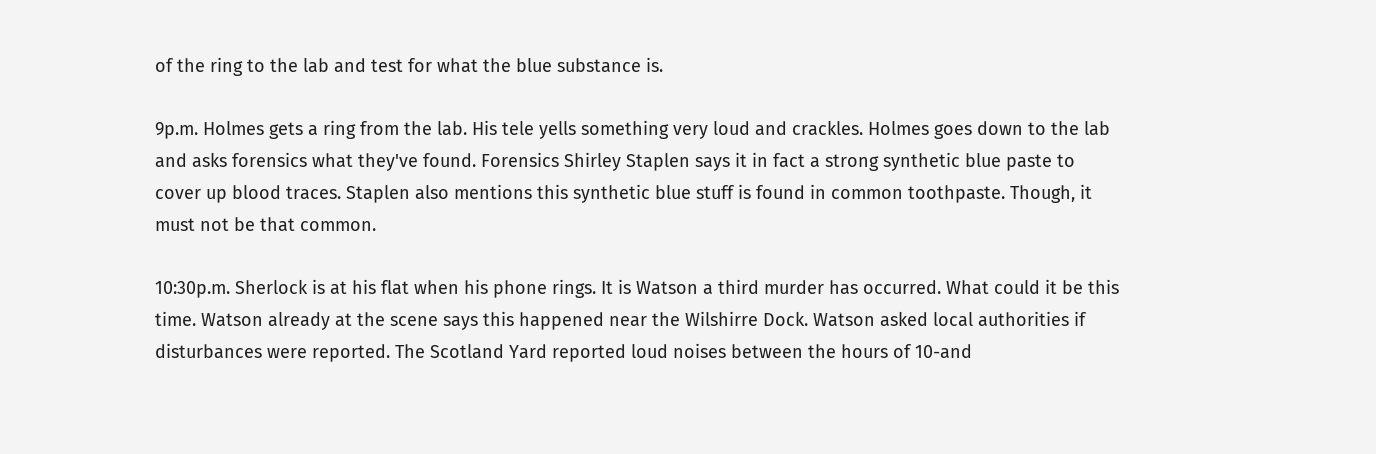of the ring to the lab and test for what the blue substance is.

9p.m. Holmes gets a ring from the lab. His tele yells something very loud and crackles. Holmes goes down to the lab and asks forensics what they've found. Forensics Shirley Staplen says it in fact a strong synthetic blue paste to cover up blood traces. Staplen also mentions this synthetic blue stuff is found in common toothpaste. Though, it must not be that common.

10:30p.m. Sherlock is at his flat when his phone rings. It is Watson a third murder has occurred. What could it be this time. Watson already at the scene says this happened near the Wilshirre Dock. Watson asked local authorities if disturbances were reported. The Scotland Yard reported loud noises between the hours of 10-and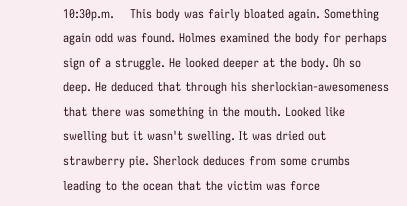10:30p.m.    This body was fairly bloated again. Something again odd was found. Holmes examined the body for perhaps sign of a struggle. He looked deeper at the body. Oh so deep. He deduced that through his sherlockian-awesomeness that there was something in the mouth. Looked like swelling but it wasn't swelling. It was dried out strawberry pie. Sherlock deduces from some crumbs leading to the ocean that the victim was force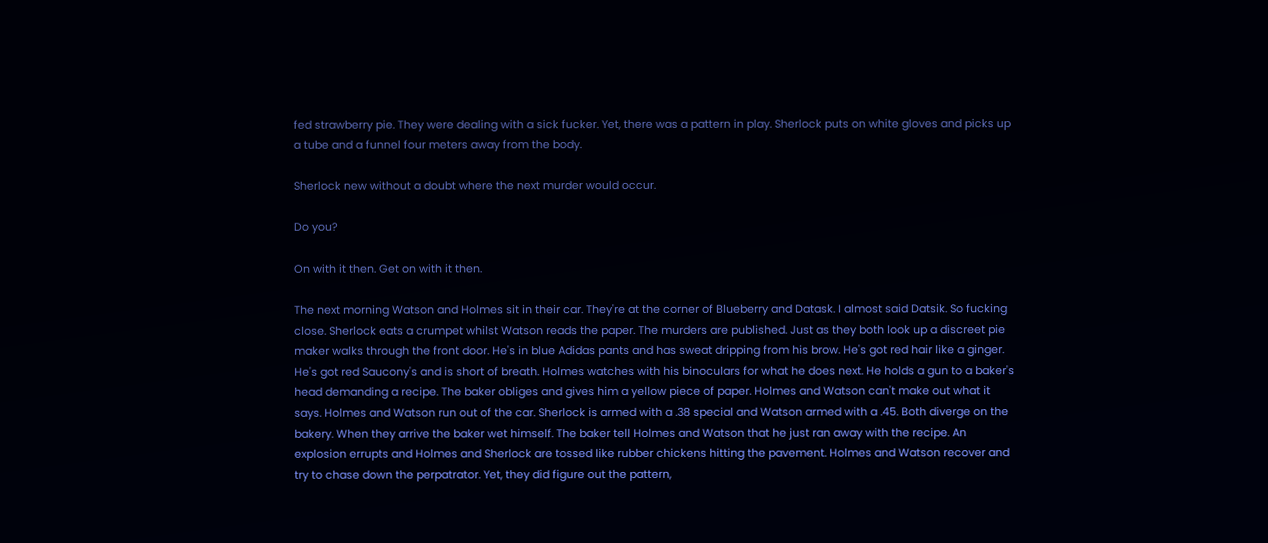fed strawberry pie. They were dealing with a sick fucker. Yet, there was a pattern in play. Sherlock puts on white gloves and picks up a tube and a funnel four meters away from the body.

Sherlock new without a doubt where the next murder would occur.

Do you?

On with it then. Get on with it then.

The next morning Watson and Holmes sit in their car. They're at the corner of Blueberry and Datask. I almost said Datsik. So fucking close. Sherlock eats a crumpet whilst Watson reads the paper. The murders are published. Just as they both look up a discreet pie maker walks through the front door. He's in blue Adidas pants and has sweat dripping from his brow. He's got red hair like a ginger. He's got red Saucony's and is short of breath. Holmes watches with his binoculars for what he does next. He holds a gun to a baker's head demanding a recipe. The baker obliges and gives him a yellow piece of paper. Holmes and Watson can't make out what it says. Holmes and Watson run out of the car. Sherlock is armed with a .38 special and Watson armed with a .45. Both diverge on the bakery. When they arrive the baker wet himself. The baker tell Holmes and Watson that he just ran away with the recipe. An explosion errupts and Holmes and Sherlock are tossed like rubber chickens hitting the pavement. Holmes and Watson recover and try to chase down the perpatrator. Yet, they did figure out the pattern,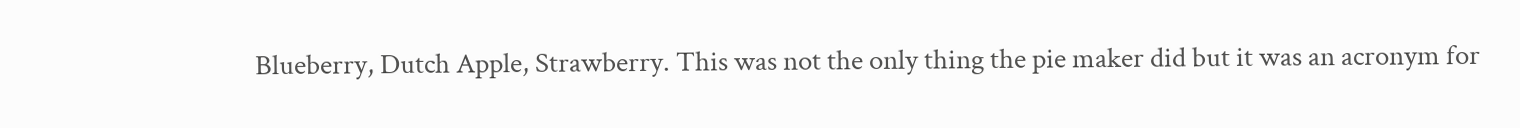Blueberry, Dutch Apple, Strawberry. This was not the only thing the pie maker did but it was an acronym for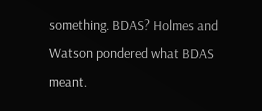something. BDAS? Holmes and Watson pondered what BDAS meant.